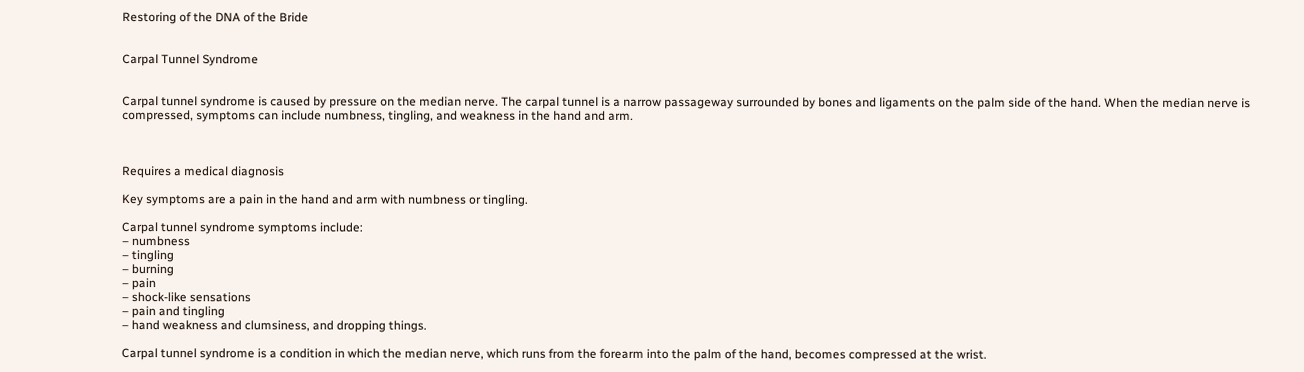Restoring of the DNA of the Bride


Carpal Tunnel Syndrome


Carpal tunnel syndrome is caused by pressure on the median nerve. The carpal tunnel is a narrow passageway surrounded by bones and ligaments on the palm side of the hand. When the median nerve is compressed, symptoms can include numbness, tingling, and weakness in the hand and arm.



Requires a medical diagnosis

Key symptoms are a pain in the hand and arm with numbness or tingling.

Carpal tunnel syndrome symptoms include:
– numbness
– tingling
– burning
– pain
– shock-like sensations
– pain and tingling
– hand weakness and clumsiness, and dropping things.

Carpal tunnel syndrome is a condition in which the median nerve, which runs from the forearm into the palm of the hand, becomes compressed at the wrist.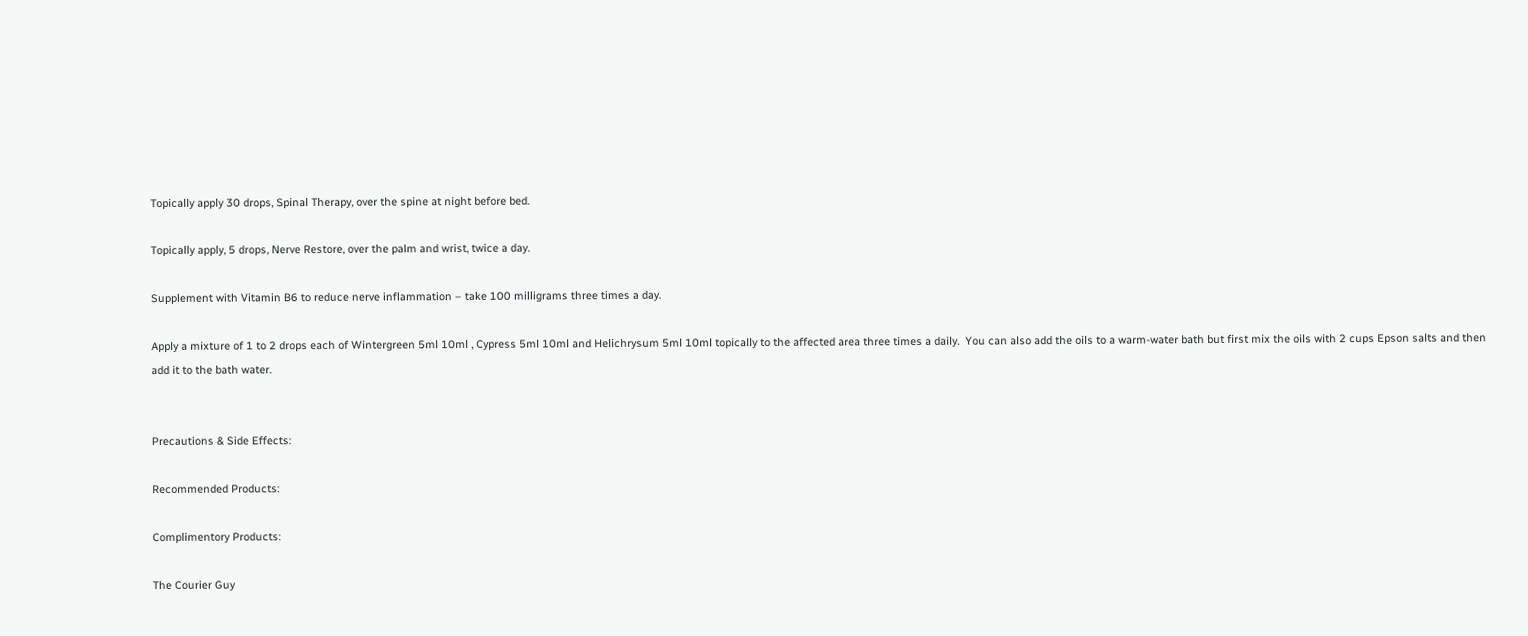Topically apply 30 drops, Spinal Therapy, over the spine at night before bed.

Topically apply, 5 drops, Nerve Restore, over the palm and wrist, twice a day.

Supplement with Vitamin B6 to reduce nerve inflammation – take 100 milligrams three times a day.

Apply a mixture of 1 to 2 drops each of Wintergreen 5ml 10ml , Cypress 5ml 10ml and Helichrysum 5ml 10ml topically to the affected area three times a daily.  You can also add the oils to a warm-water bath but first mix the oils with 2 cups Epson salts and then add it to the bath water.


Precautions & Side Effects:

Recommended Products:

Complimentory Products:

The Courier Guy